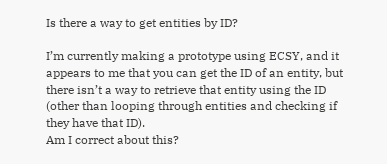Is there a way to get entities by ID?

I’m currently making a prototype using ECSY, and it appears to me that you can get the ID of an entity, but there isn’t a way to retrieve that entity using the ID (other than looping through entities and checking if they have that ID).
Am I correct about this?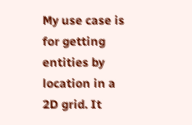My use case is for getting entities by location in a 2D grid. It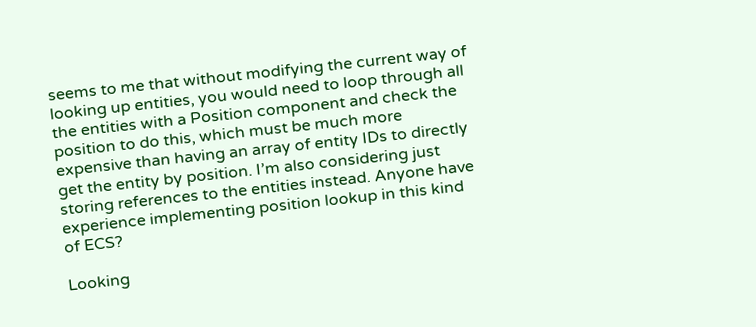seems to me that without modifying the current way of looking up entities, you would need to loop through all the entities with a Position component and check the position to do this, which must be much more expensive than having an array of entity IDs to directly get the entity by position. I’m also considering just storing references to the entities instead. Anyone have experience implementing position lookup in this kind of ECS?

Looking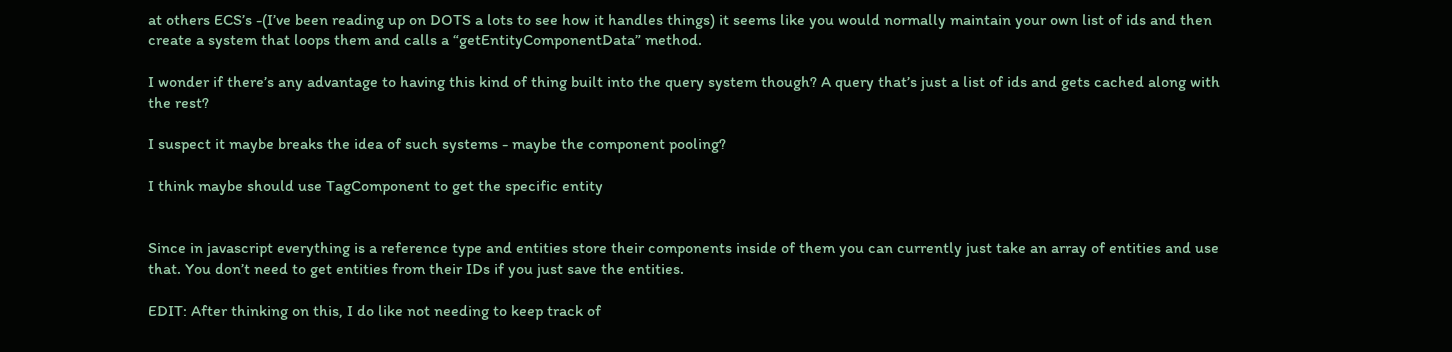at others ECS’s -(I’ve been reading up on DOTS a lots to see how it handles things) it seems like you would normally maintain your own list of ids and then create a system that loops them and calls a “getEntityComponentData” method.

I wonder if there’s any advantage to having this kind of thing built into the query system though? A query that’s just a list of ids and gets cached along with the rest?

I suspect it maybe breaks the idea of such systems - maybe the component pooling?

I think maybe should use TagComponent to get the specific entity


Since in javascript everything is a reference type and entities store their components inside of them you can currently just take an array of entities and use that. You don’t need to get entities from their IDs if you just save the entities.

EDIT: After thinking on this, I do like not needing to keep track of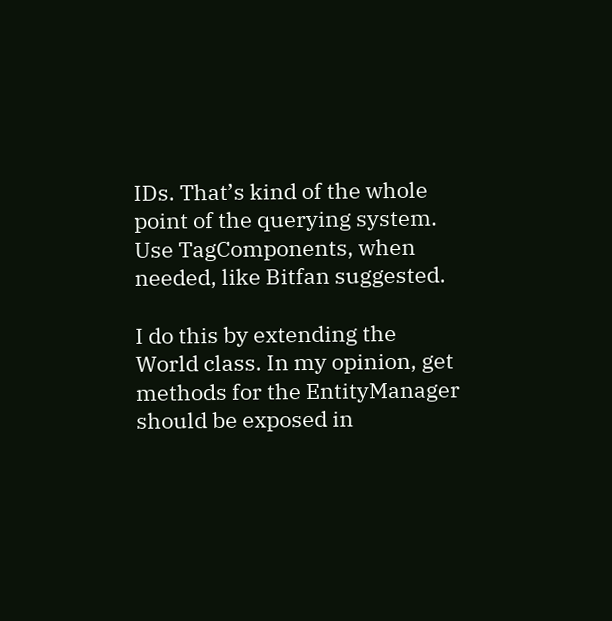IDs. That’s kind of the whole point of the querying system. Use TagComponents, when needed, like Bitfan suggested.

I do this by extending the World class. In my opinion, get methods for the EntityManager should be exposed in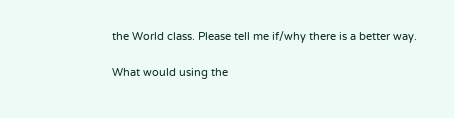the World class. Please tell me if/why there is a better way.

What would using the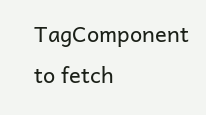TagComponent to fetch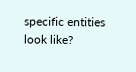specific entities look like?